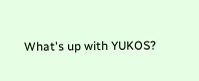What's up with YUKOS?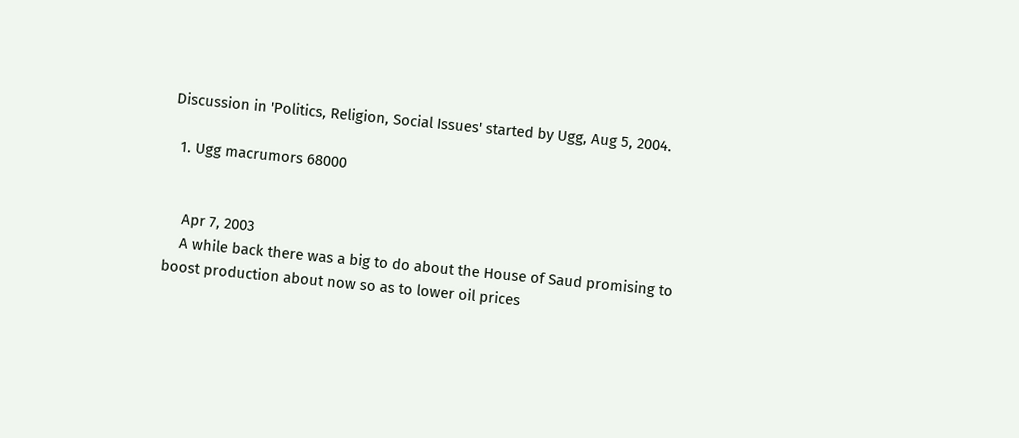Discussion in 'Politics, Religion, Social Issues' started by Ugg, Aug 5, 2004.

  1. Ugg macrumors 68000


    Apr 7, 2003
    A while back there was a big to do about the House of Saud promising to boost production about now so as to lower oil prices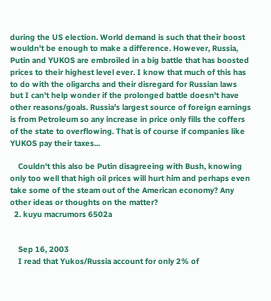during the US election. World demand is such that their boost wouldn't be enough to make a difference. However, Russia, Putin and YUKOS are embroiled in a big battle that has boosted prices to their highest level ever. I know that much of this has to do with the oligarchs and their disregard for Russian laws but I can't help wonder if the prolonged battle doesn't have other reasons/goals. Russia's largest source of foreign earnings is from Petroleum so any increase in price only fills the coffers of the state to overflowing. That is of course if companies like YUKOS pay their taxes...

    Couldn't this also be Putin disagreeing with Bush, knowing only too well that high oil prices will hurt him and perhaps even take some of the steam out of the American economy? Any other ideas or thoughts on the matter?
  2. kuyu macrumors 6502a


    Sep 16, 2003
    I read that Yukos/Russia account for only 2% of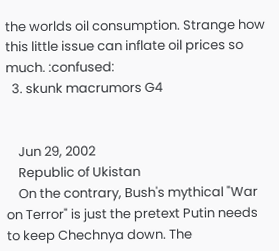the worlds oil consumption. Strange how this little issue can inflate oil prices so much. :confused:
  3. skunk macrumors G4


    Jun 29, 2002
    Republic of Ukistan
    On the contrary, Bush's mythical "War on Terror" is just the pretext Putin needs to keep Chechnya down. The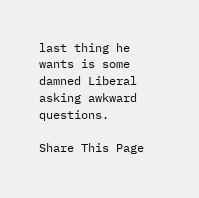last thing he wants is some damned Liberal asking awkward questions.

Share This Page